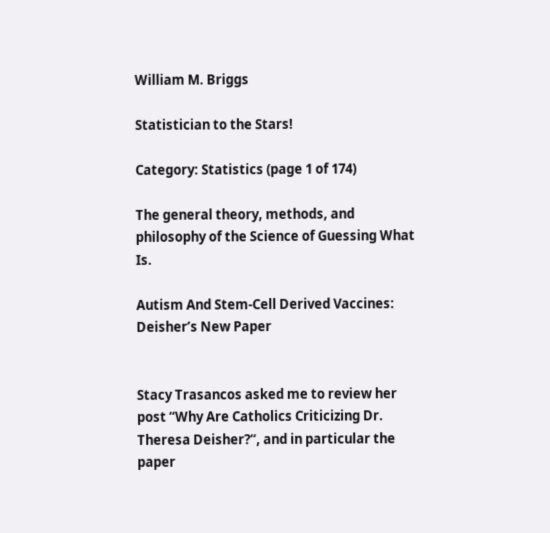William M. Briggs

Statistician to the Stars!

Category: Statistics (page 1 of 174)

The general theory, methods, and philosophy of the Science of Guessing What Is.

Autism And Stem-Cell Derived Vaccines: Deisher’s New Paper


Stacy Trasancos asked me to review her post “Why Are Catholics Criticizing Dr. Theresa Deisher?“, and in particular the paper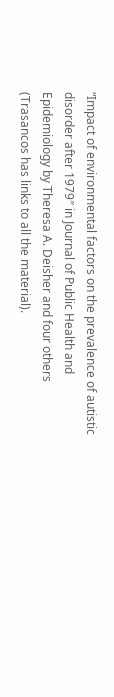“Impact of environmental factors on the prevalence of autistic disorder after 1979″ in Journal of Public Health and Epidemiology by Theresa A. Deisher and four others (Trasancos has links to all the material).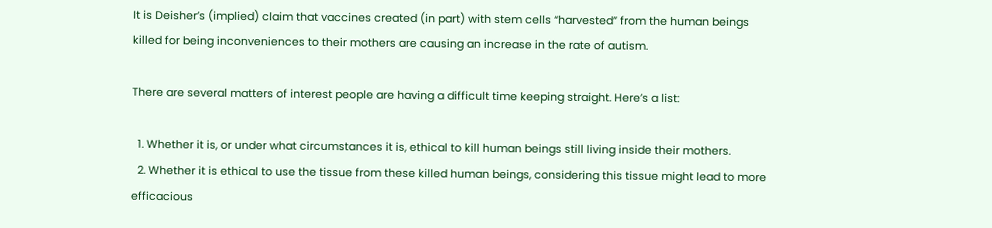It is Deisher’s (implied) claim that vaccines created (in part) with stem cells “harvested” from the human beings killed for being inconveniences to their mothers are causing an increase in the rate of autism.

There are several matters of interest people are having a difficult time keeping straight. Here’s a list:

  1. Whether it is, or under what circumstances it is, ethical to kill human beings still living inside their mothers.
  2. Whether it is ethical to use the tissue from these killed human beings, considering this tissue might lead to more efficacious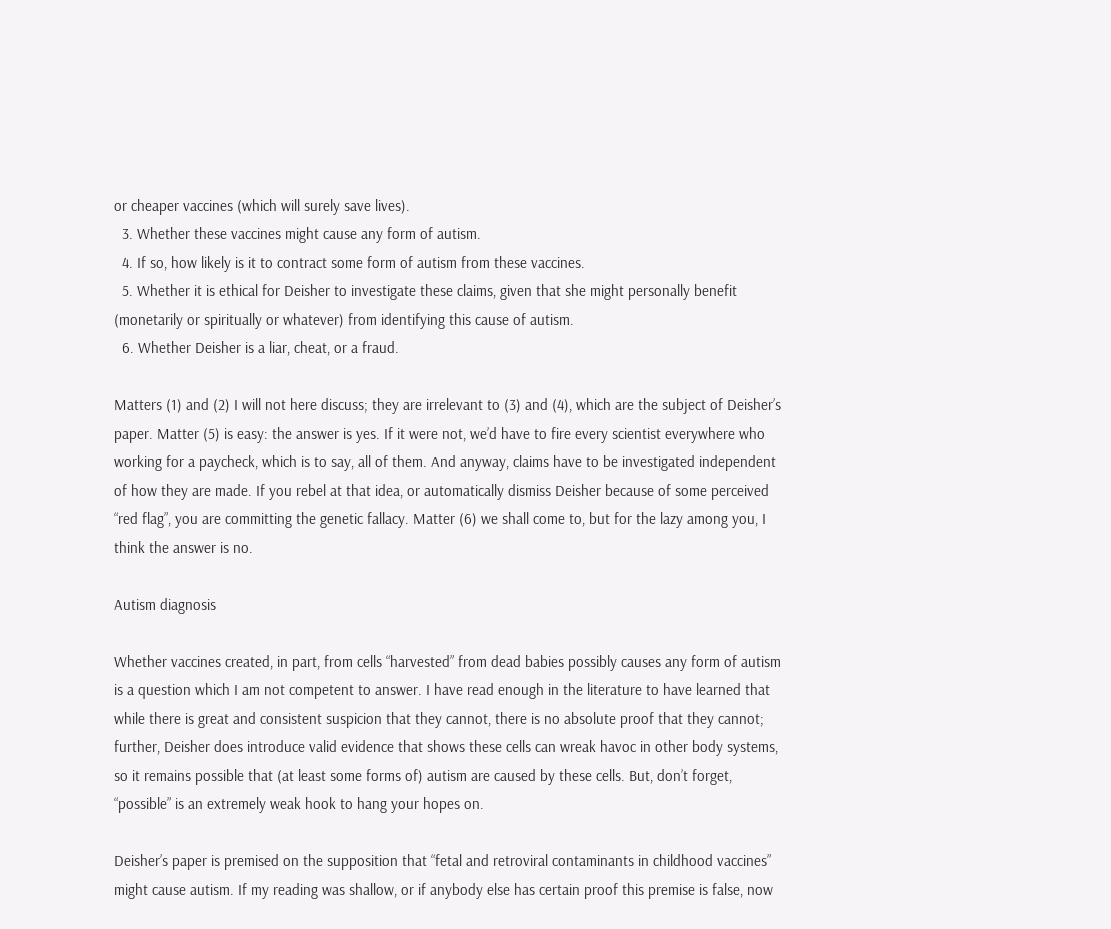or cheaper vaccines (which will surely save lives).
  3. Whether these vaccines might cause any form of autism.
  4. If so, how likely is it to contract some form of autism from these vaccines.
  5. Whether it is ethical for Deisher to investigate these claims, given that she might personally benefit (monetarily or spiritually or whatever) from identifying this cause of autism.
  6. Whether Deisher is a liar, cheat, or a fraud.

Matters (1) and (2) I will not here discuss; they are irrelevant to (3) and (4), which are the subject of Deisher’s paper. Matter (5) is easy: the answer is yes. If it were not, we’d have to fire every scientist everywhere who working for a paycheck, which is to say, all of them. And anyway, claims have to be investigated independent of how they are made. If you rebel at that idea, or automatically dismiss Deisher because of some perceived “red flag”, you are committing the genetic fallacy. Matter (6) we shall come to, but for the lazy among you, I think the answer is no.

Autism diagnosis

Whether vaccines created, in part, from cells “harvested” from dead babies possibly causes any form of autism is a question which I am not competent to answer. I have read enough in the literature to have learned that while there is great and consistent suspicion that they cannot, there is no absolute proof that they cannot; further, Deisher does introduce valid evidence that shows these cells can wreak havoc in other body systems, so it remains possible that (at least some forms of) autism are caused by these cells. But, don’t forget, “possible” is an extremely weak hook to hang your hopes on.

Deisher’s paper is premised on the supposition that “fetal and retroviral contaminants in childhood vaccines” might cause autism. If my reading was shallow, or if anybody else has certain proof this premise is false, now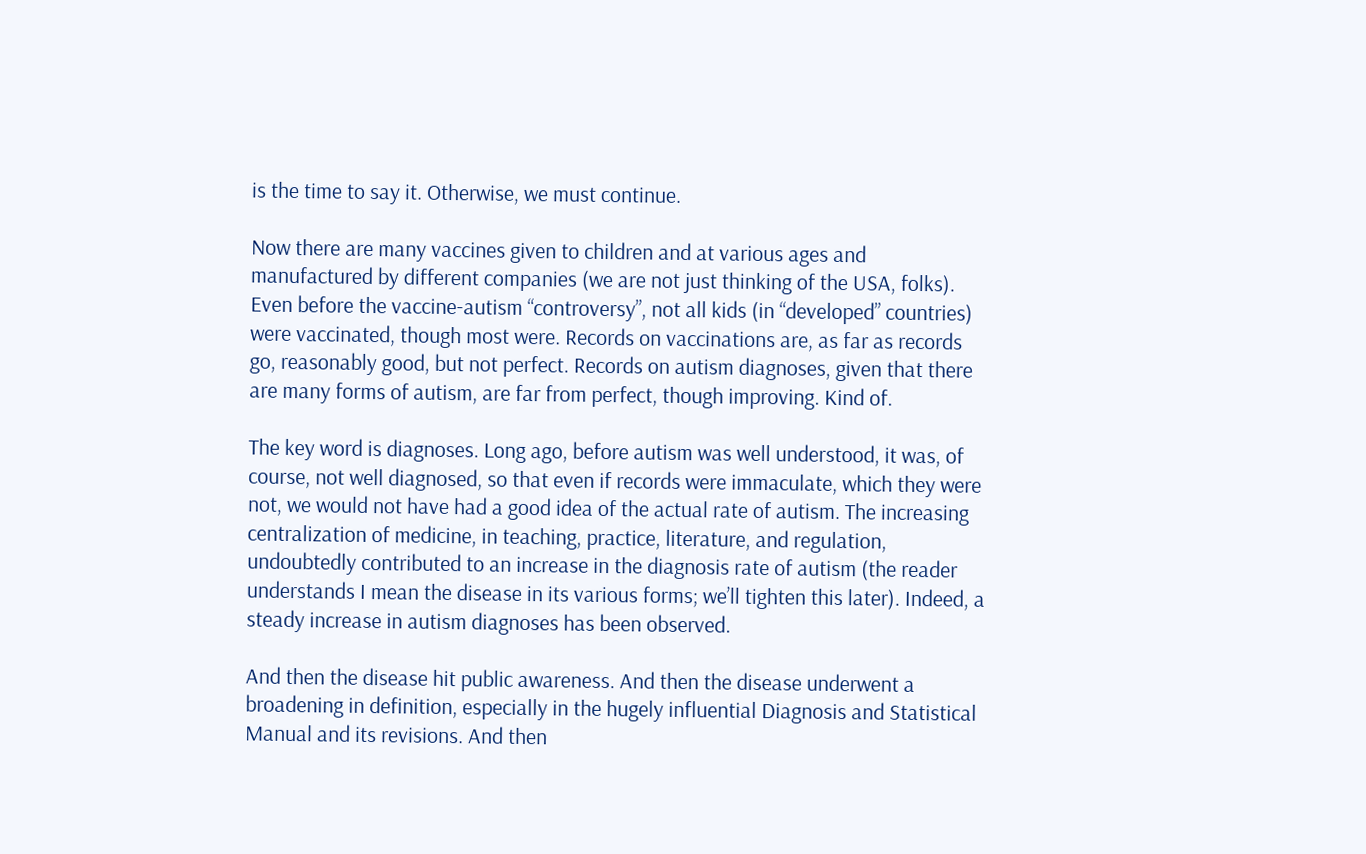is the time to say it. Otherwise, we must continue.

Now there are many vaccines given to children and at various ages and manufactured by different companies (we are not just thinking of the USA, folks). Even before the vaccine-autism “controversy”, not all kids (in “developed” countries) were vaccinated, though most were. Records on vaccinations are, as far as records go, reasonably good, but not perfect. Records on autism diagnoses, given that there are many forms of autism, are far from perfect, though improving. Kind of.

The key word is diagnoses. Long ago, before autism was well understood, it was, of course, not well diagnosed, so that even if records were immaculate, which they were not, we would not have had a good idea of the actual rate of autism. The increasing centralization of medicine, in teaching, practice, literature, and regulation, undoubtedly contributed to an increase in the diagnosis rate of autism (the reader understands I mean the disease in its various forms; we’ll tighten this later). Indeed, a steady increase in autism diagnoses has been observed.

And then the disease hit public awareness. And then the disease underwent a broadening in definition, especially in the hugely influential Diagnosis and Statistical Manual and its revisions. And then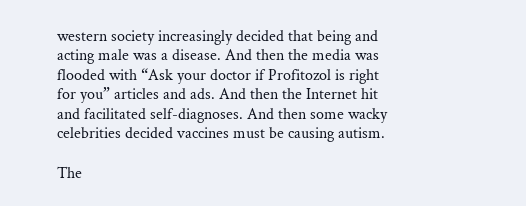western society increasingly decided that being and acting male was a disease. And then the media was flooded with “Ask your doctor if Profitozol is right for you” articles and ads. And then the Internet hit and facilitated self-diagnoses. And then some wacky celebrities decided vaccines must be causing autism.

The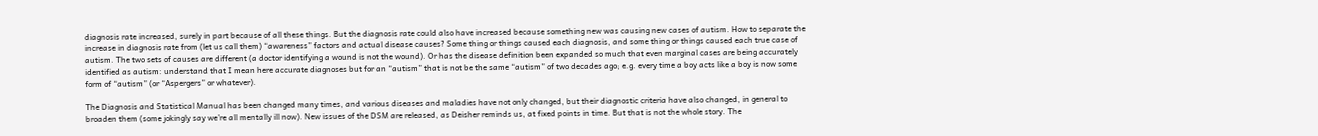diagnosis rate increased, surely in part because of all these things. But the diagnosis rate could also have increased because something new was causing new cases of autism. How to separate the increase in diagnosis rate from (let us call them) “awareness” factors and actual disease causes? Some thing or things caused each diagnosis, and some thing or things caused each true case of autism. The two sets of causes are different (a doctor identifying a wound is not the wound). Or has the disease definition been expanded so much that even marginal cases are being accurately identified as autism: understand that I mean here accurate diagnoses but for an “autism” that is not be the same “autism” of two decades ago; e.g. every time a boy acts like a boy is now some form of “autism” (or “Aspergers” or whatever).

The Diagnosis and Statistical Manual has been changed many times, and various diseases and maladies have not only changed, but their diagnostic criteria have also changed, in general to broaden them (some jokingly say we’re all mentally ill now). New issues of the DSM are released, as Deisher reminds us, at fixed points in time. But that is not the whole story. The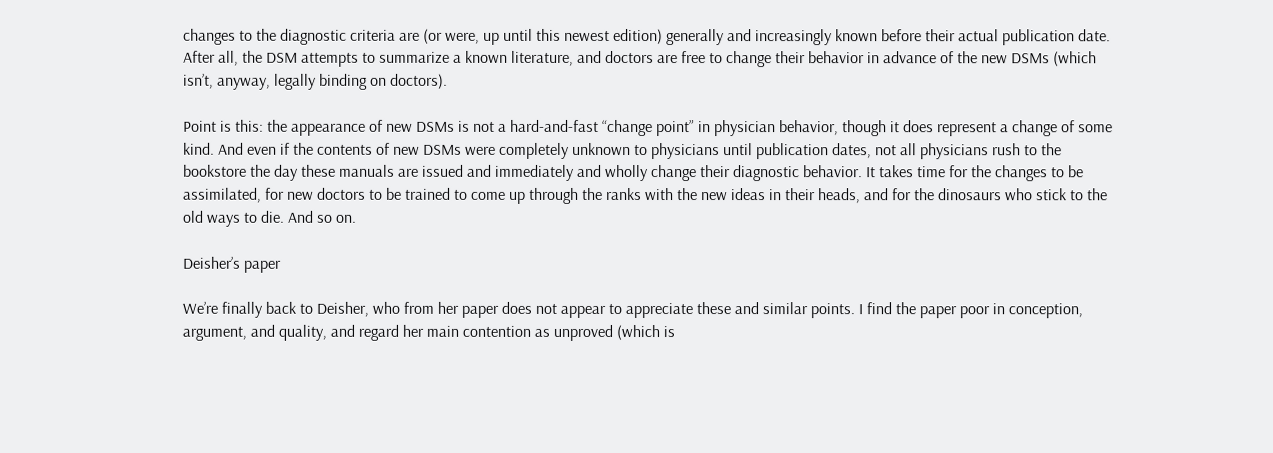changes to the diagnostic criteria are (or were, up until this newest edition) generally and increasingly known before their actual publication date. After all, the DSM attempts to summarize a known literature, and doctors are free to change their behavior in advance of the new DSMs (which isn’t, anyway, legally binding on doctors).

Point is this: the appearance of new DSMs is not a hard-and-fast “change point” in physician behavior, though it does represent a change of some kind. And even if the contents of new DSMs were completely unknown to physicians until publication dates, not all physicians rush to the bookstore the day these manuals are issued and immediately and wholly change their diagnostic behavior. It takes time for the changes to be assimilated, for new doctors to be trained to come up through the ranks with the new ideas in their heads, and for the dinosaurs who stick to the old ways to die. And so on.

Deisher’s paper

We’re finally back to Deisher, who from her paper does not appear to appreciate these and similar points. I find the paper poor in conception, argument, and quality, and regard her main contention as unproved (which is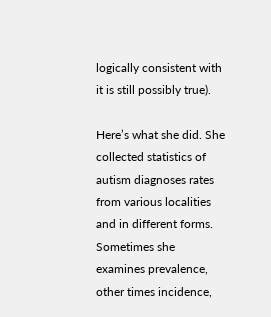logically consistent with it is still possibly true).

Here’s what she did. She collected statistics of autism diagnoses rates from various localities and in different forms. Sometimes she examines prevalence, other times incidence,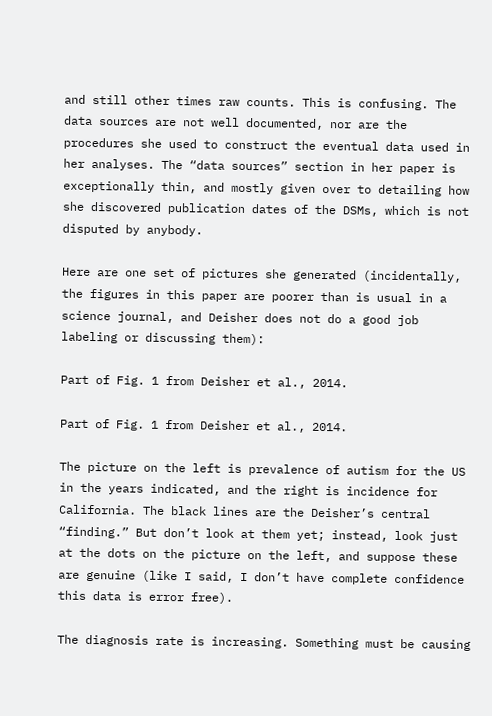and still other times raw counts. This is confusing. The data sources are not well documented, nor are the procedures she used to construct the eventual data used in her analyses. The “data sources” section in her paper is exceptionally thin, and mostly given over to detailing how she discovered publication dates of the DSMs, which is not disputed by anybody.

Here are one set of pictures she generated (incidentally, the figures in this paper are poorer than is usual in a science journal, and Deisher does not do a good job labeling or discussing them):

Part of Fig. 1 from Deisher et al., 2014.

Part of Fig. 1 from Deisher et al., 2014.

The picture on the left is prevalence of autism for the US in the years indicated, and the right is incidence for California. The black lines are the Deisher’s central “finding.” But don’t look at them yet; instead, look just at the dots on the picture on the left, and suppose these are genuine (like I said, I don’t have complete confidence this data is error free).

The diagnosis rate is increasing. Something must be causing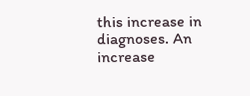this increase in diagnoses. An increase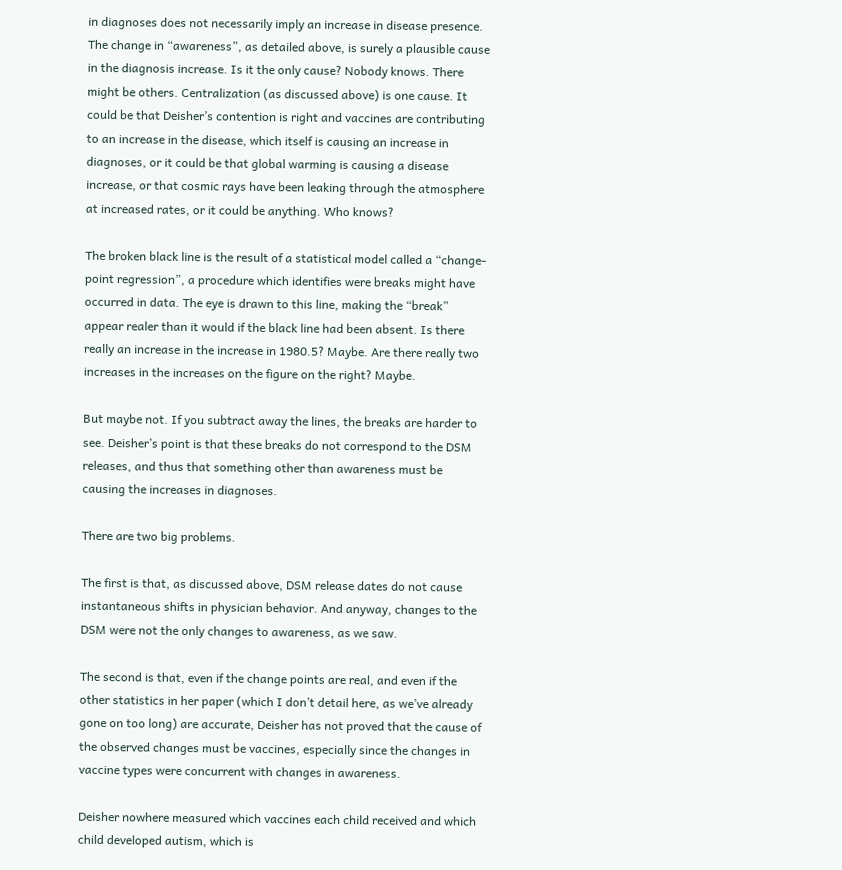in diagnoses does not necessarily imply an increase in disease presence. The change in “awareness”, as detailed above, is surely a plausible cause in the diagnosis increase. Is it the only cause? Nobody knows. There might be others. Centralization (as discussed above) is one cause. It could be that Deisher’s contention is right and vaccines are contributing to an increase in the disease, which itself is causing an increase in diagnoses, or it could be that global warming is causing a disease increase, or that cosmic rays have been leaking through the atmosphere at increased rates, or it could be anything. Who knows?

The broken black line is the result of a statistical model called a “change-point regression”, a procedure which identifies were breaks might have occurred in data. The eye is drawn to this line, making the “break” appear realer than it would if the black line had been absent. Is there really an increase in the increase in 1980.5? Maybe. Are there really two increases in the increases on the figure on the right? Maybe.

But maybe not. If you subtract away the lines, the breaks are harder to see. Deisher’s point is that these breaks do not correspond to the DSM releases, and thus that something other than awareness must be causing the increases in diagnoses.

There are two big problems.

The first is that, as discussed above, DSM release dates do not cause instantaneous shifts in physician behavior. And anyway, changes to the DSM were not the only changes to awareness, as we saw.

The second is that, even if the change points are real, and even if the other statistics in her paper (which I don’t detail here, as we’ve already gone on too long) are accurate, Deisher has not proved that the cause of the observed changes must be vaccines, especially since the changes in vaccine types were concurrent with changes in awareness.

Deisher nowhere measured which vaccines each child received and which child developed autism, which is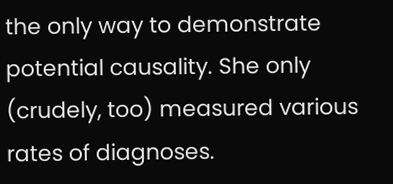the only way to demonstrate potential causality. She only (crudely, too) measured various rates of diagnoses.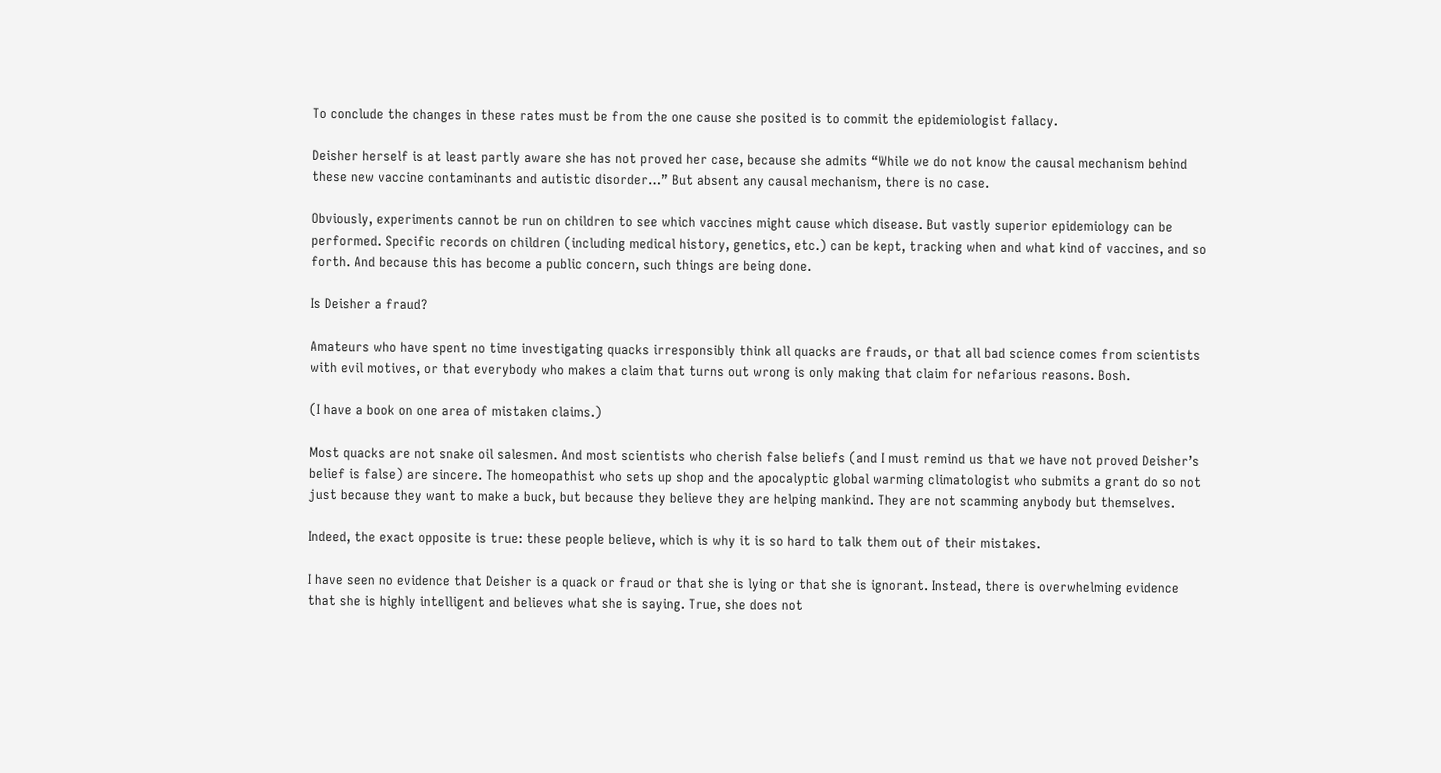To conclude the changes in these rates must be from the one cause she posited is to commit the epidemiologist fallacy.

Deisher herself is at least partly aware she has not proved her case, because she admits “While we do not know the causal mechanism behind these new vaccine contaminants and autistic disorder…” But absent any causal mechanism, there is no case.

Obviously, experiments cannot be run on children to see which vaccines might cause which disease. But vastly superior epidemiology can be performed. Specific records on children (including medical history, genetics, etc.) can be kept, tracking when and what kind of vaccines, and so forth. And because this has become a public concern, such things are being done.

Is Deisher a fraud?

Amateurs who have spent no time investigating quacks irresponsibly think all quacks are frauds, or that all bad science comes from scientists with evil motives, or that everybody who makes a claim that turns out wrong is only making that claim for nefarious reasons. Bosh.

(I have a book on one area of mistaken claims.)

Most quacks are not snake oil salesmen. And most scientists who cherish false beliefs (and I must remind us that we have not proved Deisher’s belief is false) are sincere. The homeopathist who sets up shop and the apocalyptic global warming climatologist who submits a grant do so not just because they want to make a buck, but because they believe they are helping mankind. They are not scamming anybody but themselves.

Indeed, the exact opposite is true: these people believe, which is why it is so hard to talk them out of their mistakes.

I have seen no evidence that Deisher is a quack or fraud or that she is lying or that she is ignorant. Instead, there is overwhelming evidence that she is highly intelligent and believes what she is saying. True, she does not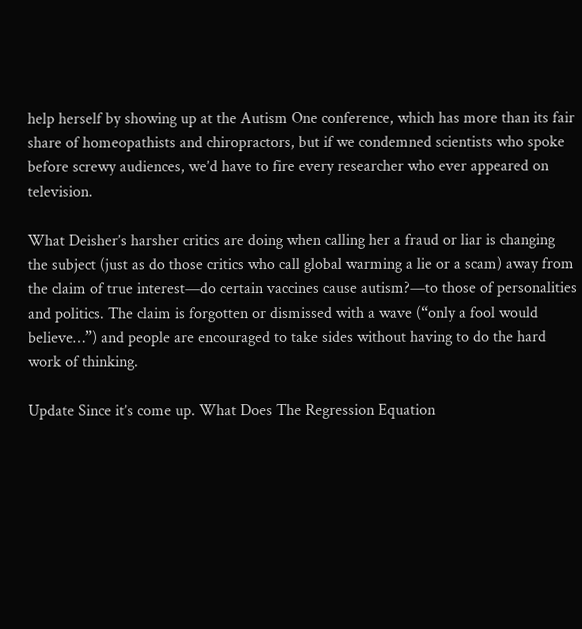help herself by showing up at the Autism One conference, which has more than its fair share of homeopathists and chiropractors, but if we condemned scientists who spoke before screwy audiences, we’d have to fire every researcher who ever appeared on television.

What Deisher’s harsher critics are doing when calling her a fraud or liar is changing the subject (just as do those critics who call global warming a lie or a scam) away from the claim of true interest—do certain vaccines cause autism?—to those of personalities and politics. The claim is forgotten or dismissed with a wave (“only a fool would believe…”) and people are encouraged to take sides without having to do the hard work of thinking.

Update Since it’s come up. What Does The Regression Equation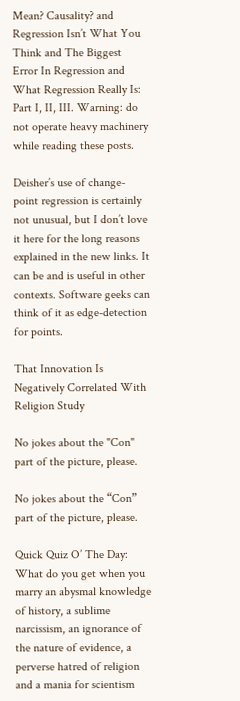Mean? Causality? and Regression Isn’t What You Think and The Biggest Error In Regression and What Regression Really Is: Part I, II, III. Warning: do not operate heavy machinery while reading these posts.

Deisher’s use of change-point regression is certainly not unusual, but I don’t love it here for the long reasons explained in the new links. It can be and is useful in other contexts. Software geeks can think of it as edge-detection for points.

That Innovation Is Negatively Correlated With Religion Study

No jokes about the "Con" part of the picture, please.

No jokes about the “Con” part of the picture, please.

Quick Quiz O’ The Day: What do you get when you marry an abysmal knowledge of history, a sublime narcissism, an ignorance of the nature of evidence, a perverse hatred of religion and a mania for scientism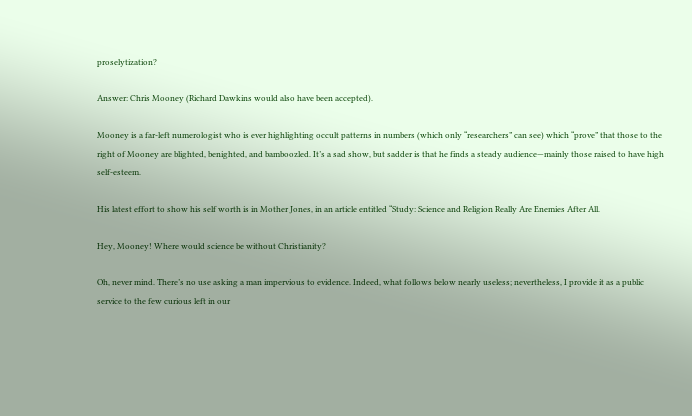proselytization?

Answer: Chris Mooney (Richard Dawkins would also have been accepted).

Mooney is a far-left numerologist who is ever highlighting occult patterns in numbers (which only “researchers” can see) which “prove” that those to the right of Mooney are blighted, benighted, and bamboozled. It’s a sad show, but sadder is that he finds a steady audience—mainly those raised to have high self-esteem.

His latest effort to show his self worth is in Mother Jones, in an article entitled “Study: Science and Religion Really Are Enemies After All.

Hey, Mooney! Where would science be without Christianity?

Oh, never mind. There’s no use asking a man impervious to evidence. Indeed, what follows below nearly useless; nevertheless, I provide it as a public service to the few curious left in our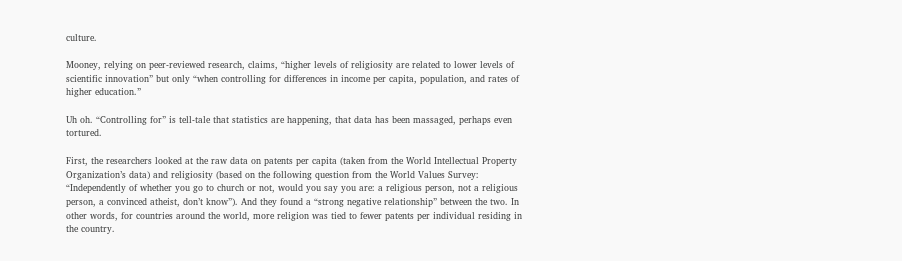culture.

Mooney, relying on peer-reviewed research, claims, “higher levels of religiosity are related to lower levels of scientific innovation” but only “when controlling for differences in income per capita, population, and rates of higher education.”

Uh oh. “Controlling for” is tell-tale that statistics are happening, that data has been massaged, perhaps even tortured.

First, the researchers looked at the raw data on patents per capita (taken from the World Intellectual Property Organization’s data) and religiosity (based on the following question from the World Values Survey: “Independently of whether you go to church or not, would you say you are: a religious person, not a religious person, a convinced atheist, don’t know”). And they found a “strong negative relationship” between the two. In other words, for countries around the world, more religion was tied to fewer patents per individual residing in the country.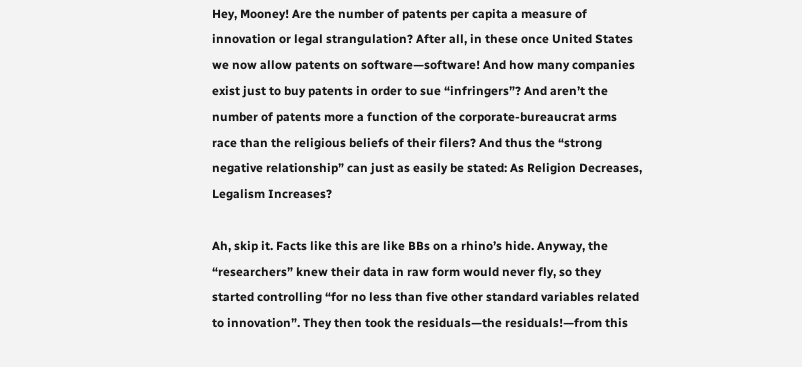Hey, Mooney! Are the number of patents per capita a measure of innovation or legal strangulation? After all, in these once United States we now allow patents on software—software! And how many companies exist just to buy patents in order to sue “infringers”? And aren’t the number of patents more a function of the corporate-bureaucrat arms race than the religious beliefs of their filers? And thus the “strong negative relationship” can just as easily be stated: As Religion Decreases, Legalism Increases?

Ah, skip it. Facts like this are like BBs on a rhino’s hide. Anyway, the “researchers” knew their data in raw form would never fly, so they started controlling “for no less than five other standard variables related to innovation”. They then took the residuals—the residuals!—from this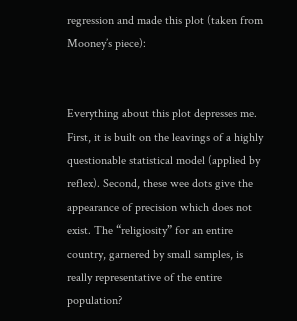regression and made this plot (taken from Mooney’s piece):


Everything about this plot depresses me. First, it is built on the leavings of a highly questionable statistical model (applied by reflex). Second, these wee dots give the appearance of precision which does not exist. The “religiosity” for an entire country, garnered by small samples, is really representative of the entire population?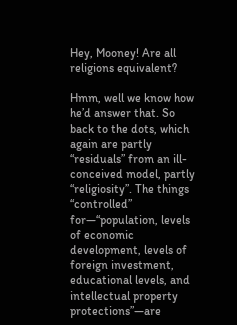Hey, Mooney! Are all religions equivalent?

Hmm, well we know how he’d answer that. So back to the dots, which again are partly “residuals” from an ill-conceived model, partly “religiosity”. The things “controlled” for—“population, levels of economic development, levels of foreign investment, educational levels, and intellectual property protections”—are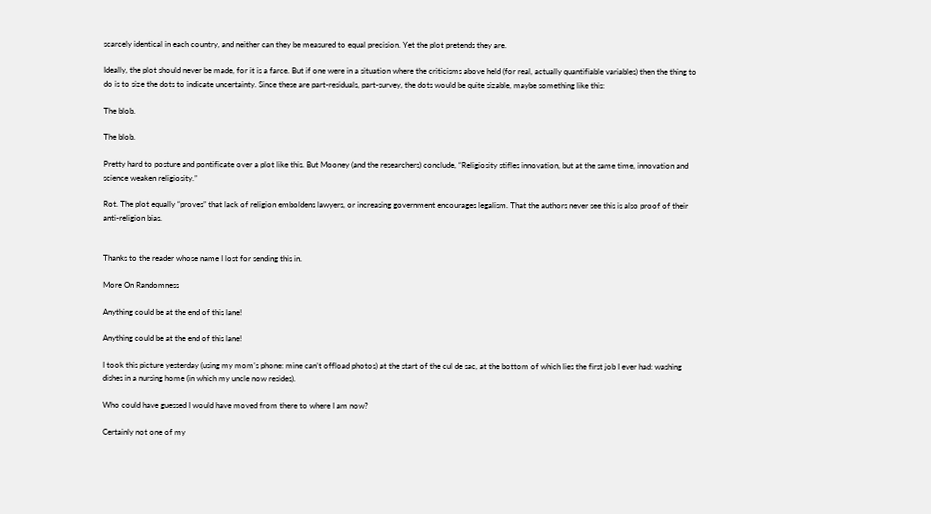scarcely identical in each country, and neither can they be measured to equal precision. Yet the plot pretends they are.

Ideally, the plot should never be made, for it is a farce. But if one were in a situation where the criticisms above held (for real, actually quantifiable variables) then the thing to do is to size the dots to indicate uncertainty. Since these are part-residuals, part-survey, the dots would be quite sizable, maybe something like this:

The blob.

The blob.

Pretty hard to posture and pontificate over a plot like this. But Mooney (and the researchers) conclude, “Religiosity stifles innovation, but at the same time, innovation and science weaken religiosity.”

Rot. The plot equally “proves” that lack of religion emboldens lawyers, or increasing government encourages legalism. That the authors never see this is also proof of their anti-religion bias.


Thanks to the reader whose name I lost for sending this in.

More On Randomness

Anything could be at the end of this lane!

Anything could be at the end of this lane!

I took this picture yesterday (using my mom’s phone: mine can’t offload photos) at the start of the cul de sac, at the bottom of which lies the first job I ever had: washing dishes in a nursing home (in which my uncle now resides).

Who could have guessed I would have moved from there to where I am now?

Certainly not one of my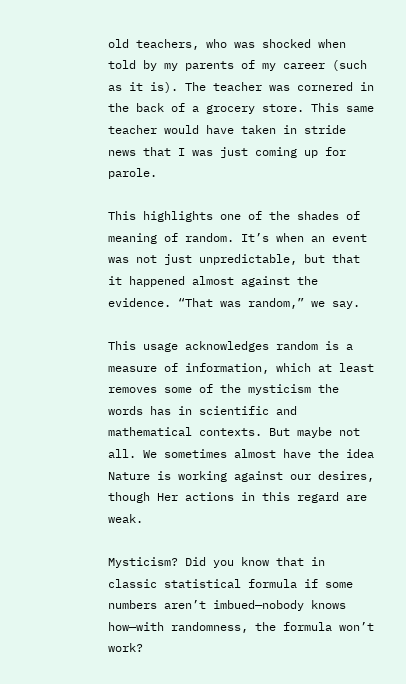old teachers, who was shocked when told by my parents of my career (such as it is). The teacher was cornered in the back of a grocery store. This same teacher would have taken in stride news that I was just coming up for parole.

This highlights one of the shades of meaning of random. It’s when an event was not just unpredictable, but that it happened almost against the evidence. “That was random,” we say.

This usage acknowledges random is a measure of information, which at least removes some of the mysticism the words has in scientific and mathematical contexts. But maybe not all. We sometimes almost have the idea Nature is working against our desires, though Her actions in this regard are weak.

Mysticism? Did you know that in classic statistical formula if some numbers aren’t imbued—nobody knows how—with randomness, the formula won’t work?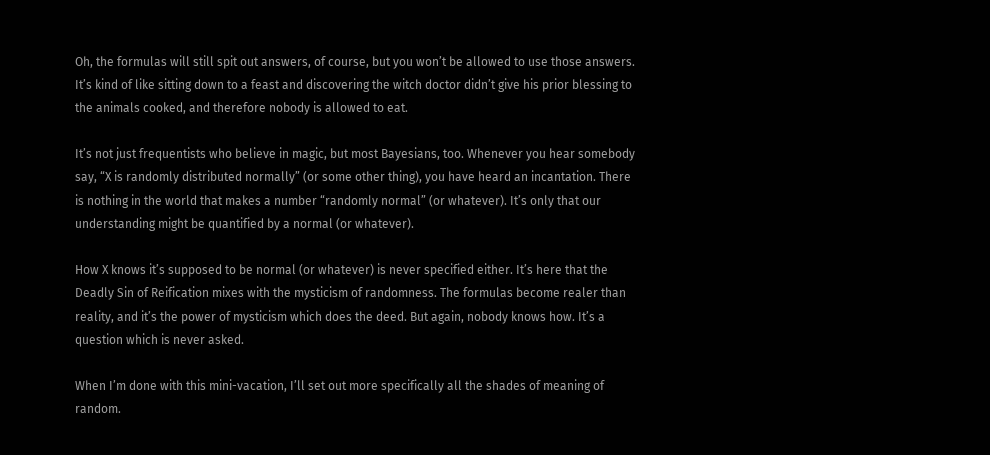Oh, the formulas will still spit out answers, of course, but you won’t be allowed to use those answers. It’s kind of like sitting down to a feast and discovering the witch doctor didn’t give his prior blessing to the animals cooked, and therefore nobody is allowed to eat.

It’s not just frequentists who believe in magic, but most Bayesians, too. Whenever you hear somebody say, “X is randomly distributed normally” (or some other thing), you have heard an incantation. There is nothing in the world that makes a number “randomly normal” (or whatever). It’s only that our understanding might be quantified by a normal (or whatever).

How X knows it’s supposed to be normal (or whatever) is never specified either. It’s here that the Deadly Sin of Reification mixes with the mysticism of randomness. The formulas become realer than reality, and it’s the power of mysticism which does the deed. But again, nobody knows how. It’s a question which is never asked.

When I’m done with this mini-vacation, I’ll set out more specifically all the shades of meaning of random.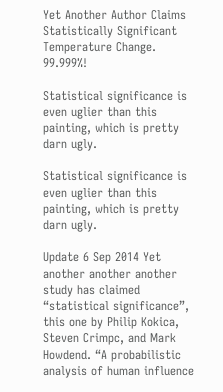Yet Another Author Claims Statistically Significant Temperature Change. 99.999%!

Statistical significance is even uglier than this painting, which is pretty darn ugly.

Statistical significance is even uglier than this painting, which is pretty darn ugly.

Update 6 Sep 2014 Yet another another another study has claimed “statistical significance”, this one by Philip Kokica, Steven Crimpc, and Mark Howdend. “A probabilistic analysis of human influence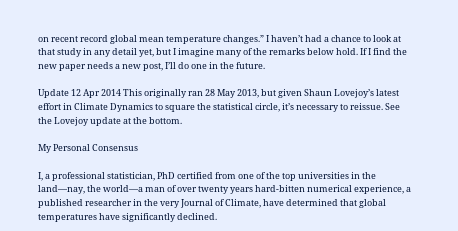on recent record global mean temperature changes.” I haven’t had a chance to look at that study in any detail yet, but I imagine many of the remarks below hold. If I find the new paper needs a new post, I’ll do one in the future.

Update 12 Apr 2014 This originally ran 28 May 2013, but given Shaun Lovejoy’s latest effort in Climate Dynamics to square the statistical circle, it’s necessary to reissue. See the Lovejoy update at the bottom.

My Personal Consensus

I, a professional statistician, PhD certified from one of the top universities in the land—nay, the world—a man of over twenty years hard-bitten numerical experience, a published researcher in the very Journal of Climate, have determined that global temperatures have significantly declined.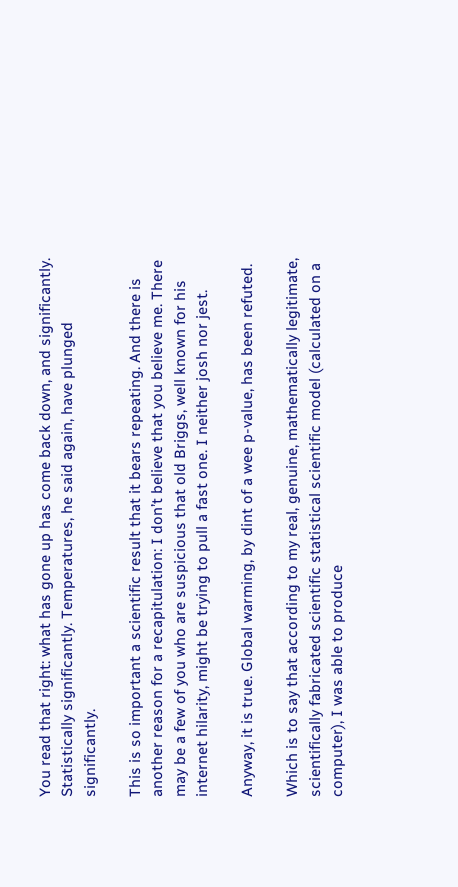You read that right: what has gone up has come back down, and significantly. Statistically significantly. Temperatures, he said again, have plunged significantly.

This is so important a scientific result that it bears repeating. And there is another reason for a recapitulation: I don’t believe that you believe me. There may be a few of you who are suspicious that old Briggs, well known for his internet hilarity, might be trying to pull a fast one. I neither josh nor jest.

Anyway, it is true. Global warming, by dint of a wee p-value, has been refuted.

Which is to say that according to my real, genuine, mathematically legitimate, scientifically fabricated scientific statistical scientific model (calculated on a computer), I was able to produce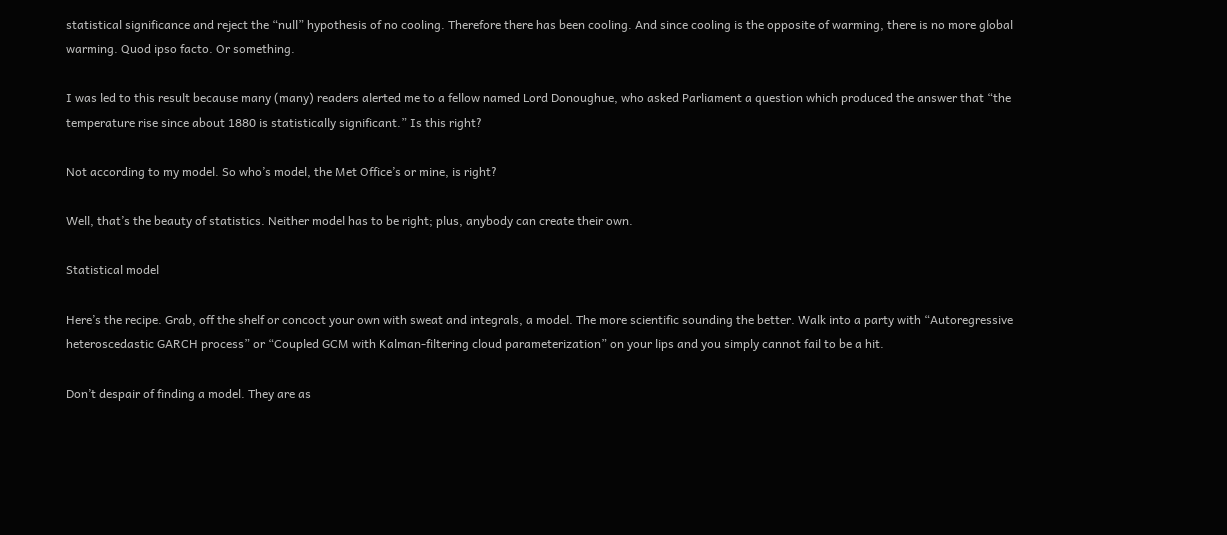statistical significance and reject the “null” hypothesis of no cooling. Therefore there has been cooling. And since cooling is the opposite of warming, there is no more global warming. Quod ipso facto. Or something.

I was led to this result because many (many) readers alerted me to a fellow named Lord Donoughue, who asked Parliament a question which produced the answer that “the temperature rise since about 1880 is statistically significant.” Is this right?

Not according to my model. So who’s model, the Met Office’s or mine, is right?

Well, that’s the beauty of statistics. Neither model has to be right; plus, anybody can create their own.

Statistical model

Here’s the recipe. Grab, off the shelf or concoct your own with sweat and integrals, a model. The more scientific sounding the better. Walk into a party with “Autoregressive heteroscedastic GARCH process” or “Coupled GCM with Kalman-filtering cloud parameterization” on your lips and you simply cannot fail to be a hit.

Don’t despair of finding a model. They are as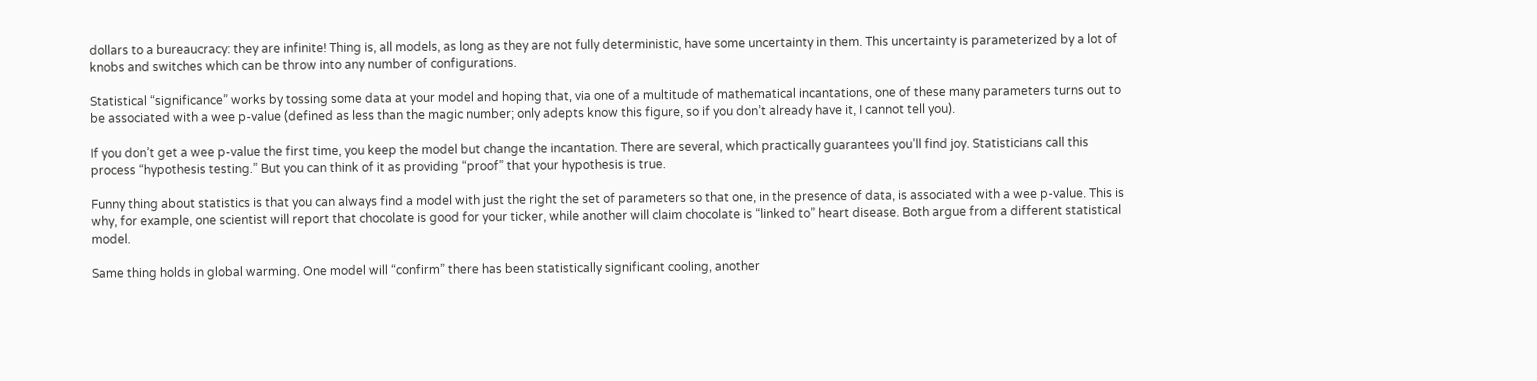dollars to a bureaucracy: they are infinite! Thing is, all models, as long as they are not fully deterministic, have some uncertainty in them. This uncertainty is parameterized by a lot of knobs and switches which can be throw into any number of configurations.

Statistical “significance” works by tossing some data at your model and hoping that, via one of a multitude of mathematical incantations, one of these many parameters turns out to be associated with a wee p-value (defined as less than the magic number; only adepts know this figure, so if you don’t already have it, I cannot tell you).

If you don’t get a wee p-value the first time, you keep the model but change the incantation. There are several, which practically guarantees you’ll find joy. Statisticians call this process “hypothesis testing.” But you can think of it as providing “proof” that your hypothesis is true.

Funny thing about statistics is that you can always find a model with just the right the set of parameters so that one, in the presence of data, is associated with a wee p-value. This is why, for example, one scientist will report that chocolate is good for your ticker, while another will claim chocolate is “linked to” heart disease. Both argue from a different statistical model.

Same thing holds in global warming. One model will “confirm” there has been statistically significant cooling, another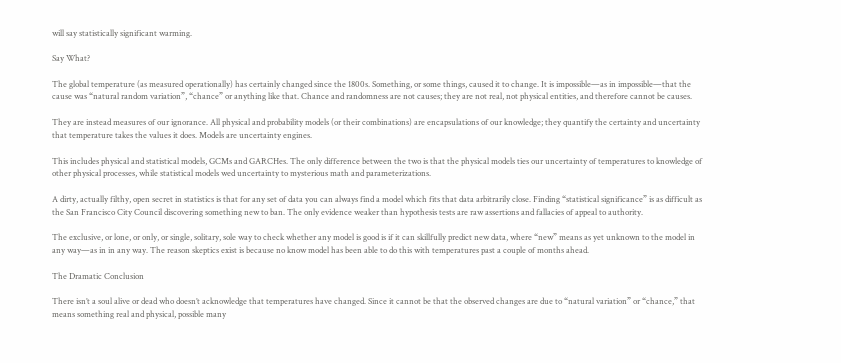will say statistically significant warming.

Say What?

The global temperature (as measured operationally) has certainly changed since the 1800s. Something, or some things, caused it to change. It is impossible—as in impossible—that the cause was “natural random variation”, “chance” or anything like that. Chance and randomness are not causes; they are not real, not physical entities, and therefore cannot be causes.

They are instead measures of our ignorance. All physical and probability models (or their combinations) are encapsulations of our knowledge; they quantify the certainty and uncertainty that temperature takes the values it does. Models are uncertainty engines.

This includes physical and statistical models, GCMs and GARCHes. The only difference between the two is that the physical models ties our uncertainty of temperatures to knowledge of other physical processes, while statistical models wed uncertainty to mysterious math and parameterizations.

A dirty, actually filthy, open secret in statistics is that for any set of data you can always find a model which fits that data arbitrarily close. Finding “statistical significance” is as difficult as the San Francisco City Council discovering something new to ban. The only evidence weaker than hypothesis tests are raw assertions and fallacies of appeal to authority.

The exclusive, or lone, or only, or single, solitary, sole way to check whether any model is good is if it can skillfully predict new data, where “new” means as yet unknown to the model in any way—as in in any way. The reason skeptics exist is because no know model has been able to do this with temperatures past a couple of months ahead.

The Dramatic Conclusion

There isn’t a soul alive or dead who doesn’t acknowledge that temperatures have changed. Since it cannot be that the observed changes are due to “natural variation” or “chance,” that means something real and physical, possible many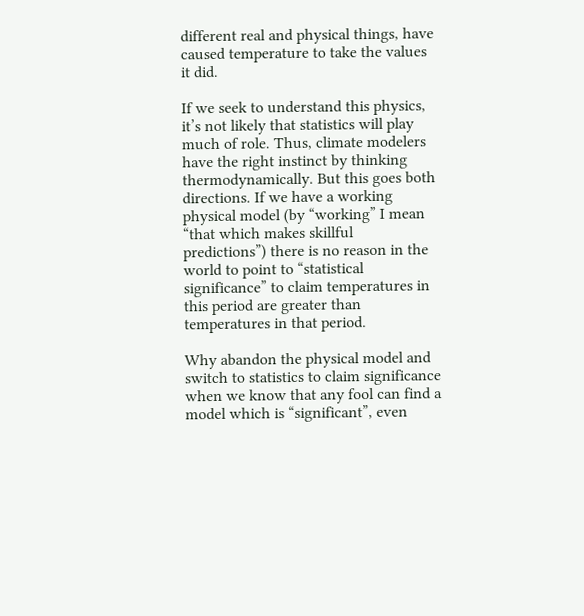different real and physical things, have caused temperature to take the values it did.

If we seek to understand this physics, it’s not likely that statistics will play much of role. Thus, climate modelers have the right instinct by thinking thermodynamically. But this goes both directions. If we have a working physical model (by “working” I mean “that which makes skillful predictions”) there is no reason in the world to point to “statistical significance” to claim temperatures in this period are greater than temperatures in that period.

Why abandon the physical model and switch to statistics to claim significance when we know that any fool can find a model which is “significant”, even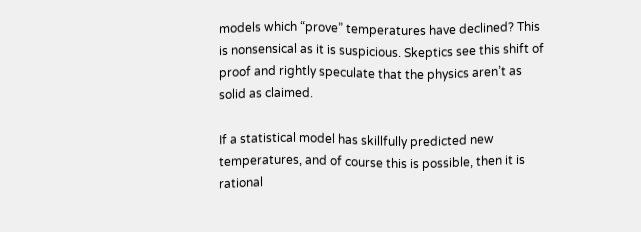models which “prove” temperatures have declined? This is nonsensical as it is suspicious. Skeptics see this shift of proof and rightly speculate that the physics aren’t as solid as claimed.

If a statistical model has skillfully predicted new temperatures, and of course this is possible, then it is rational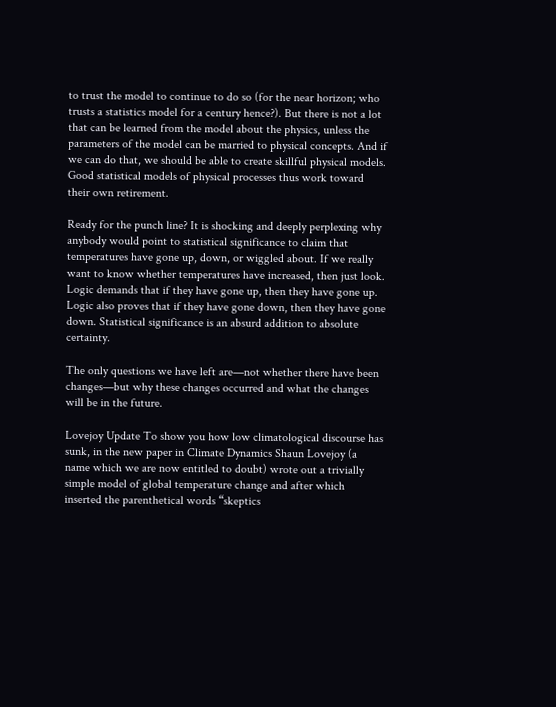to trust the model to continue to do so (for the near horizon; who trusts a statistics model for a century hence?). But there is not a lot that can be learned from the model about the physics, unless the parameters of the model can be married to physical concepts. And if we can do that, we should be able to create skillful physical models. Good statistical models of physical processes thus work toward their own retirement.

Ready for the punch line? It is shocking and deeply perplexing why anybody would point to statistical significance to claim that temperatures have gone up, down, or wiggled about. If we really want to know whether temperatures have increased, then just look. Logic demands that if they have gone up, then they have gone up. Logic also proves that if they have gone down, then they have gone down. Statistical significance is an absurd addition to absolute certainty.

The only questions we have left are—not whether there have been changes—but why these changes occurred and what the changes will be in the future.

Lovejoy Update To show you how low climatological discourse has sunk, in the new paper in Climate Dynamics Shaun Lovejoy (a name which we are now entitled to doubt) wrote out a trivially simple model of global temperature change and after which inserted the parenthetical words “skeptics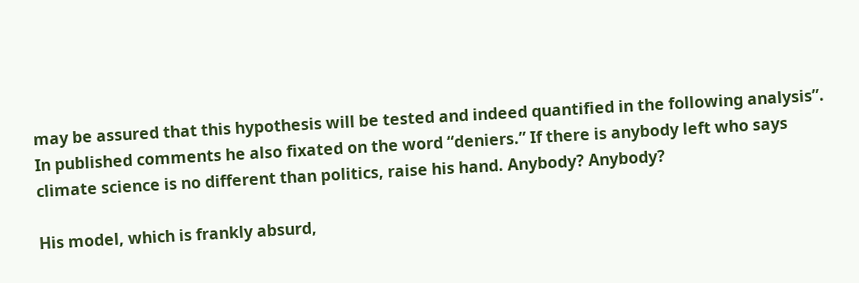may be assured that this hypothesis will be tested and indeed quantified in the following analysis”. In published comments he also fixated on the word “deniers.” If there is anybody left who says climate science is no different than politics, raise his hand. Anybody? Anybody?

His model, which is frankly absurd,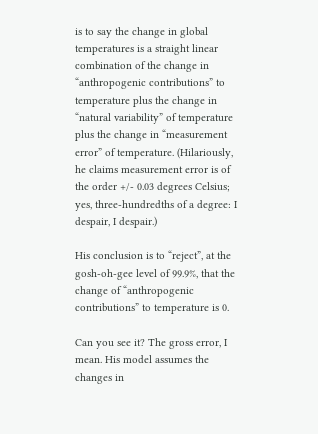is to say the change in global temperatures is a straight linear combination of the change in “anthropogenic contributions” to temperature plus the change in “natural variability” of temperature plus the change in “measurement error” of temperature. (Hilariously, he claims measurement error is of the order +/- 0.03 degrees Celsius; yes, three-hundredths of a degree: I despair, I despair.)

His conclusion is to “reject”, at the gosh-oh-gee level of 99.9%, that the change of “anthropogenic contributions” to temperature is 0.

Can you see it? The gross error, I mean. His model assumes the changes in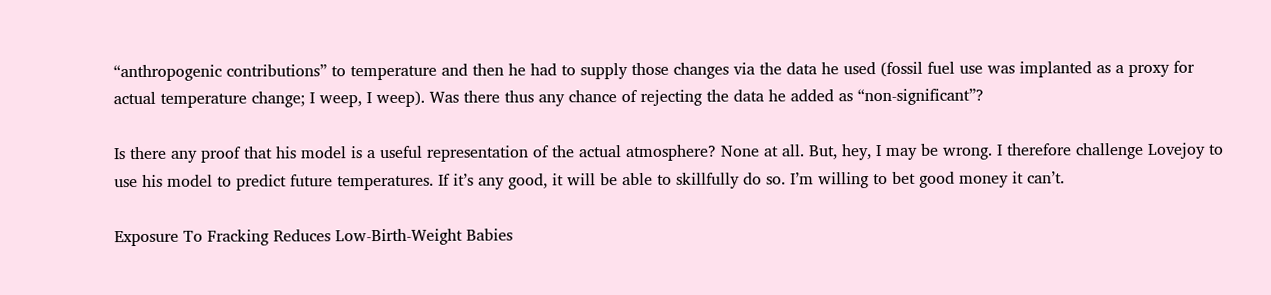“anthropogenic contributions” to temperature and then he had to supply those changes via the data he used (fossil fuel use was implanted as a proxy for actual temperature change; I weep, I weep). Was there thus any chance of rejecting the data he added as “non-significant”?

Is there any proof that his model is a useful representation of the actual atmosphere? None at all. But, hey, I may be wrong. I therefore challenge Lovejoy to use his model to predict future temperatures. If it’s any good, it will be able to skillfully do so. I’m willing to bet good money it can’t.

Exposure To Fracking Reduces Low-Birth-Weight Babies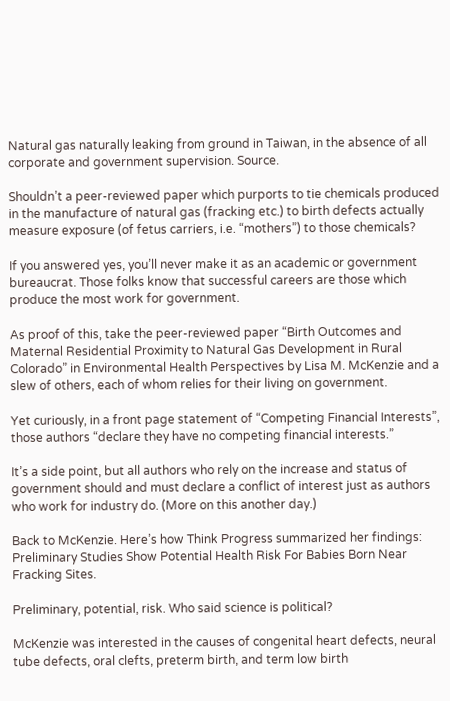Natural gas naturally leaking from ground in Taiwan, in the absence of all corporate and government supervision. Source.

Shouldn’t a peer-reviewed paper which purports to tie chemicals produced in the manufacture of natural gas (fracking etc.) to birth defects actually measure exposure (of fetus carriers, i.e. “mothers”) to those chemicals?

If you answered yes, you’ll never make it as an academic or government bureaucrat. Those folks know that successful careers are those which produce the most work for government.

As proof of this, take the peer-reviewed paper “Birth Outcomes and Maternal Residential Proximity to Natural Gas Development in Rural Colorado” in Environmental Health Perspectives by Lisa M. McKenzie and a slew of others, each of whom relies for their living on government.

Yet curiously, in a front page statement of “Competing Financial Interests”, those authors “declare they have no competing financial interests.”

It’s a side point, but all authors who rely on the increase and status of government should and must declare a conflict of interest just as authors who work for industry do. (More on this another day.)

Back to McKenzie. Here’s how Think Progress summarized her findings: Preliminary Studies Show Potential Health Risk For Babies Born Near Fracking Sites.

Preliminary, potential, risk. Who said science is political?

McKenzie was interested in the causes of congenital heart defects, neural tube defects, oral clefts, preterm birth, and term low birth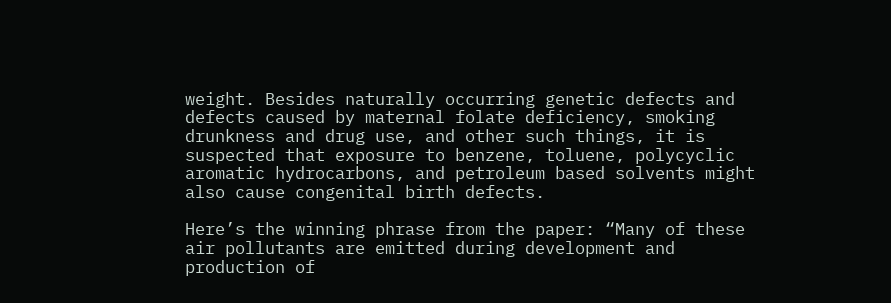weight. Besides naturally occurring genetic defects and defects caused by maternal folate deficiency, smoking drunkness and drug use, and other such things, it is suspected that exposure to benzene, toluene, polycyclic aromatic hydrocarbons, and petroleum based solvents might also cause congenital birth defects.

Here’s the winning phrase from the paper: “Many of these air pollutants are emitted during development and production of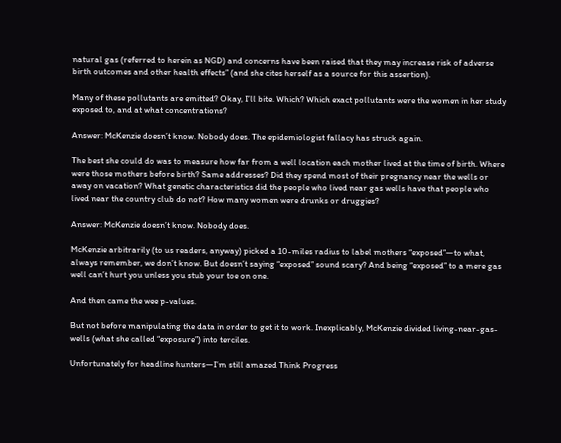natural gas (referred to herein as NGD) and concerns have been raised that they may increase risk of adverse birth outcomes and other health effects” (and she cites herself as a source for this assertion).

Many of these pollutants are emitted? Okay, I’ll bite. Which? Which exact pollutants were the women in her study exposed to, and at what concentrations?

Answer: McKenzie doesn’t know. Nobody does. The epidemiologist fallacy has struck again.

The best she could do was to measure how far from a well location each mother lived at the time of birth. Where were those mothers before birth? Same addresses? Did they spend most of their pregnancy near the wells or away on vacation? What genetic characteristics did the people who lived near gas wells have that people who lived near the country club do not? How many women were drunks or druggies?

Answer: McKenzie doesn’t know. Nobody does.

McKenzie arbitrarily (to us readers, anyway) picked a 10-miles radius to label mothers “exposed”—to what, always remember, we don’t know. But doesn’t saying “exposed” sound scary? And being “exposed” to a mere gas well can’t hurt you unless you stub your toe on one.

And then came the wee p-values.

But not before manipulating the data in order to get it to work. Inexplicably, McKenzie divided living-near-gas-wells (what she called “exposure”) into terciles.

Unfortunately for headline hunters—I’m still amazed Think Progress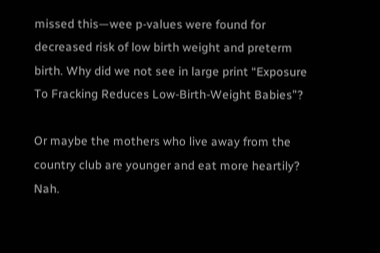missed this—wee p-values were found for decreased risk of low birth weight and preterm birth. Why did we not see in large print “Exposure To Fracking Reduces Low-Birth-Weight Babies”?

Or maybe the mothers who live away from the country club are younger and eat more heartily? Nah.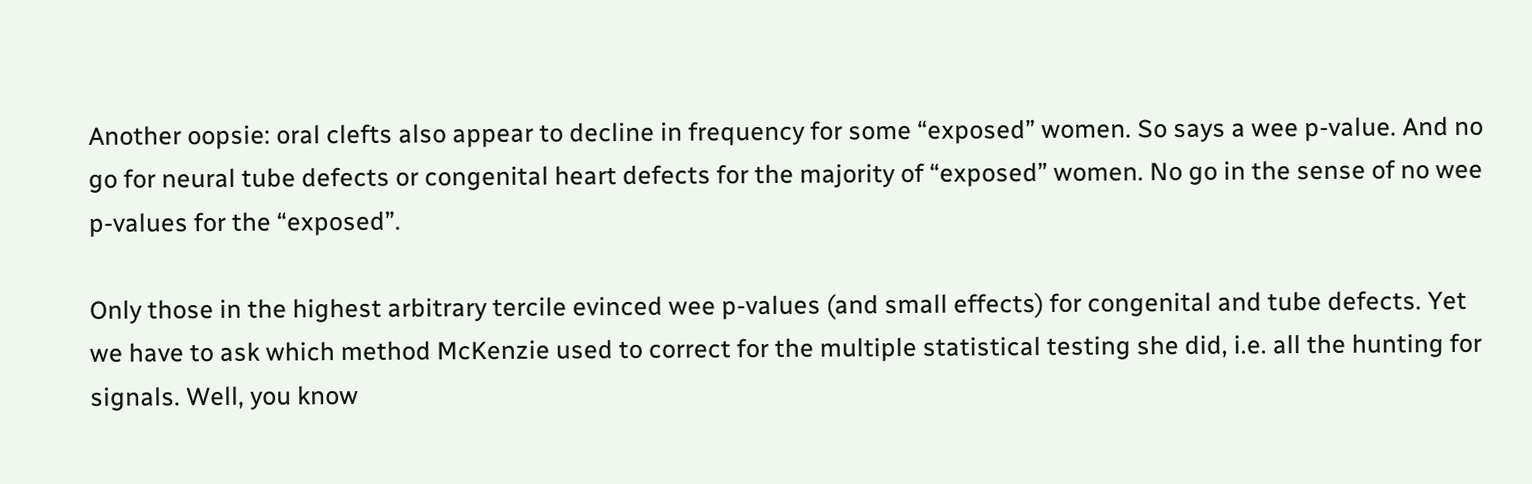Another oopsie: oral clefts also appear to decline in frequency for some “exposed” women. So says a wee p-value. And no go for neural tube defects or congenital heart defects for the majority of “exposed” women. No go in the sense of no wee p-values for the “exposed”.

Only those in the highest arbitrary tercile evinced wee p-values (and small effects) for congenital and tube defects. Yet we have to ask which method McKenzie used to correct for the multiple statistical testing she did, i.e. all the hunting for signals. Well, you know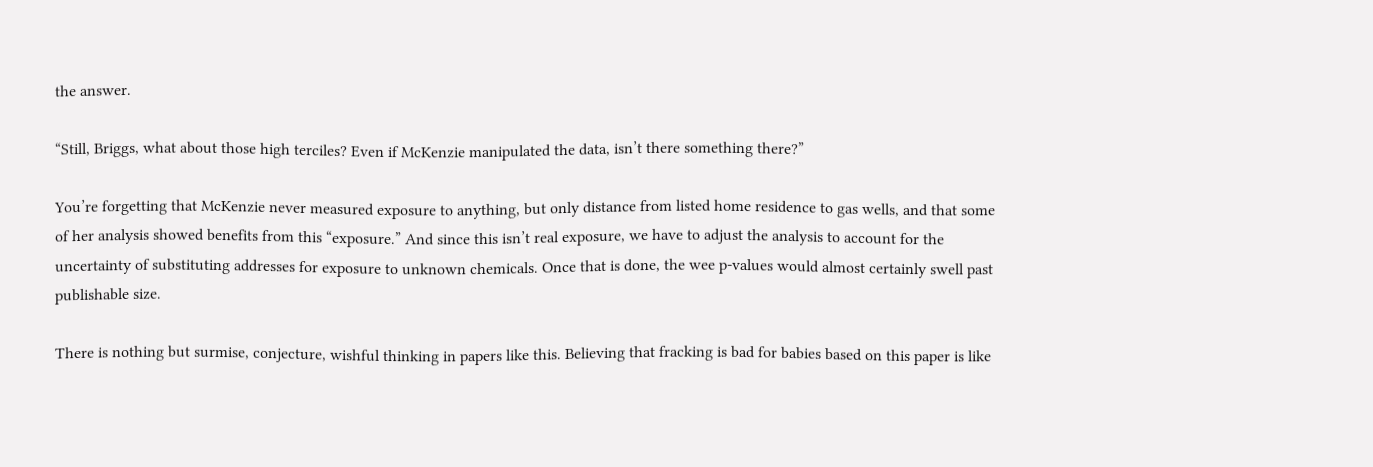the answer.

“Still, Briggs, what about those high terciles? Even if McKenzie manipulated the data, isn’t there something there?”

You’re forgetting that McKenzie never measured exposure to anything, but only distance from listed home residence to gas wells, and that some of her analysis showed benefits from this “exposure.” And since this isn’t real exposure, we have to adjust the analysis to account for the uncertainty of substituting addresses for exposure to unknown chemicals. Once that is done, the wee p-values would almost certainly swell past publishable size.

There is nothing but surmise, conjecture, wishful thinking in papers like this. Believing that fracking is bad for babies based on this paper is like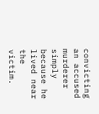convicting an accused murderer simply because he lived near the victim.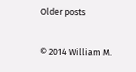Older posts

© 2014 William M.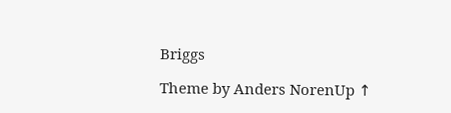Briggs

Theme by Anders NorenUp ↑